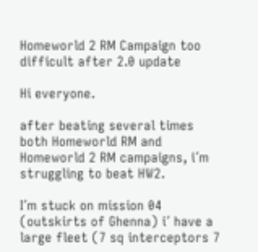Homeworld 2 RM Campaign too difficult after 2.0 update

Hi everyone.

after beating several times both Homeworld RM and Homeworld 2 RM campaigns, i´m struggling to beat HW2.

I´m stuck on mission 04 (outskirts of Ghenna) i´ have a large fleet (7 sq interceptors 7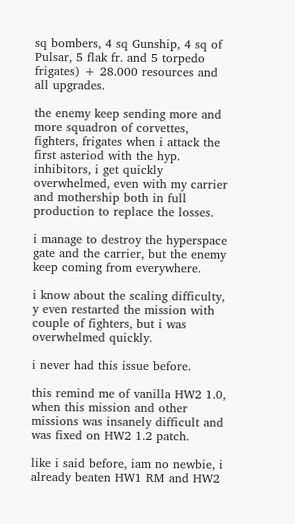sq bombers, 4 sq Gunship, 4 sq of Pulsar, 5 flak fr. and 5 torpedo frigates) + 28.000 resources and all upgrades.

the enemy keep sending more and more squadron of corvettes, fighters, frigates when i attack the first asteriod with the hyp. inhibitors, i get quickly overwhelmed, even with my carrier and mothership both in full production to replace the losses.

i manage to destroy the hyperspace gate and the carrier, but the enemy keep coming from everywhere.

i know about the scaling difficulty, y even restarted the mission with couple of fighters, but i was overwhelmed quickly.

i never had this issue before.

this remind me of vanilla HW2 1.0, when this mission and other missions was insanely difficult and was fixed on HW2 1.2 patch.

like i said before, iam no newbie, i already beaten HW1 RM and HW2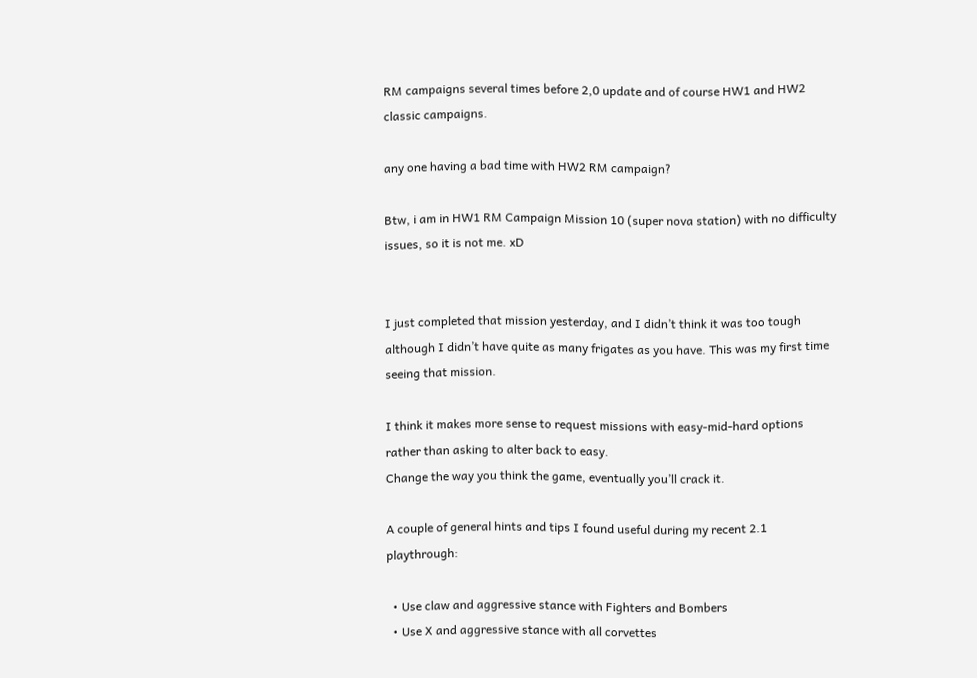RM campaigns several times before 2,0 update and of course HW1 and HW2 classic campaigns.

any one having a bad time with HW2 RM campaign?

Btw, i am in HW1 RM Campaign Mission 10 (super nova station) with no difficulty issues, so it is not me. xD


I just completed that mission yesterday, and I didn’t think it was too tough although I didn’t have quite as many frigates as you have. This was my first time seeing that mission.

I think it makes more sense to request missions with easy-mid-hard options rather than asking to alter back to easy.
Change the way you think the game, eventually you’ll crack it.

A couple of general hints and tips I found useful during my recent 2.1 playthrough:

  • Use claw and aggressive stance with Fighters and Bombers
  • Use X and aggressive stance with all corvettes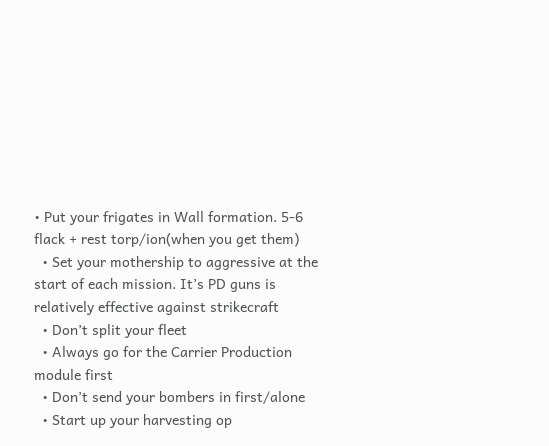• Put your frigates in Wall formation. 5-6 flack + rest torp/ion(when you get them)
  • Set your mothership to aggressive at the start of each mission. It’s PD guns is relatively effective against strikecraft
  • Don’t split your fleet
  • Always go for the Carrier Production module first
  • Don’t send your bombers in first/alone
  • Start up your harvesting op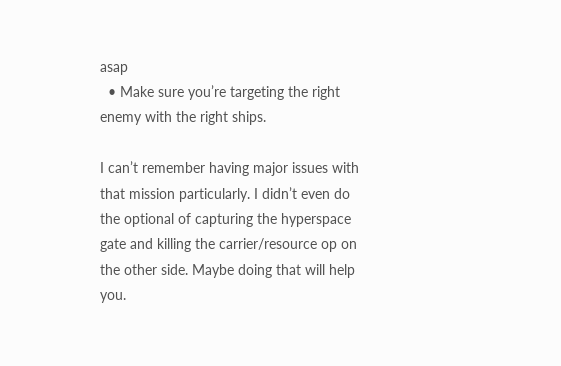asap
  • Make sure you’re targeting the right enemy with the right ships.

I can’t remember having major issues with that mission particularly. I didn’t even do the optional of capturing the hyperspace gate and killing the carrier/resource op on the other side. Maybe doing that will help you.